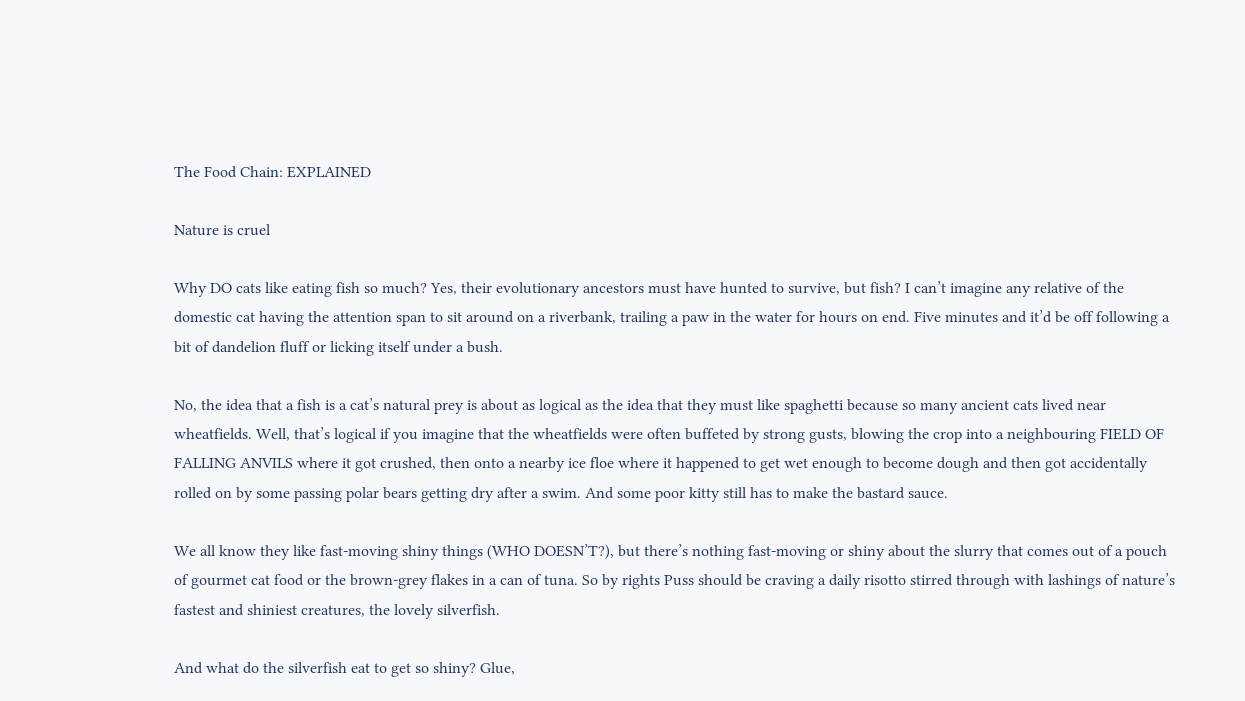The Food Chain: EXPLAINED

Nature is cruel

Why DO cats like eating fish so much? Yes, their evolutionary ancestors must have hunted to survive, but fish? I can’t imagine any relative of the domestic cat having the attention span to sit around on a riverbank, trailing a paw in the water for hours on end. Five minutes and it’d be off following a bit of dandelion fluff or licking itself under a bush.

No, the idea that a fish is a cat’s natural prey is about as logical as the idea that they must like spaghetti because so many ancient cats lived near wheatfields. Well, that’s logical if you imagine that the wheatfields were often buffeted by strong gusts, blowing the crop into a neighbouring FIELD OF FALLING ANVILS where it got crushed, then onto a nearby ice floe where it happened to get wet enough to become dough and then got accidentally rolled on by some passing polar bears getting dry after a swim. And some poor kitty still has to make the bastard sauce.

We all know they like fast-moving shiny things (WHO DOESN’T?), but there’s nothing fast-moving or shiny about the slurry that comes out of a pouch of gourmet cat food or the brown-grey flakes in a can of tuna. So by rights Puss should be craving a daily risotto stirred through with lashings of nature’s fastest and shiniest creatures, the lovely silverfish.

And what do the silverfish eat to get so shiny? Glue,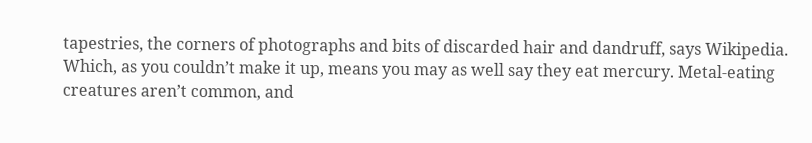tapestries, the corners of photographs and bits of discarded hair and dandruff, says Wikipedia. Which, as you couldn’t make it up, means you may as well say they eat mercury. Metal-eating creatures aren’t common, and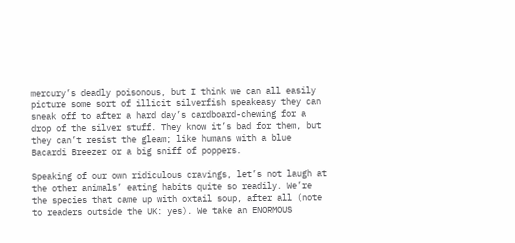mercury’s deadly poisonous, but I think we can all easily picture some sort of illicit silverfish speakeasy they can sneak off to after a hard day’s cardboard-chewing for a drop of the silver stuff. They know it’s bad for them, but they can’t resist the gleam; like humans with a blue Bacardi Breezer or a big sniff of poppers.

Speaking of our own ridiculous cravings, let’s not laugh at the other animals’ eating habits quite so readily. We’re the species that came up with oxtail soup, after all (note to readers outside the UK: yes). We take an ENORMOUS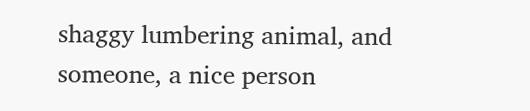shaggy lumbering animal, and someone, a nice person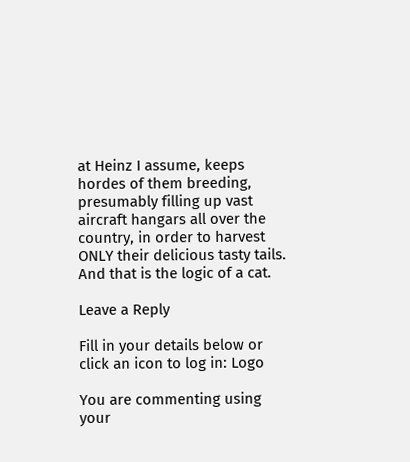at Heinz I assume, keeps hordes of them breeding, presumably filling up vast aircraft hangars all over the country, in order to harvest ONLY their delicious tasty tails. And that is the logic of a cat.

Leave a Reply

Fill in your details below or click an icon to log in: Logo

You are commenting using your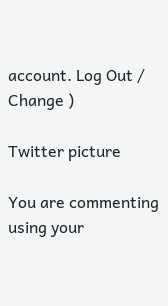account. Log Out /  Change )

Twitter picture

You are commenting using your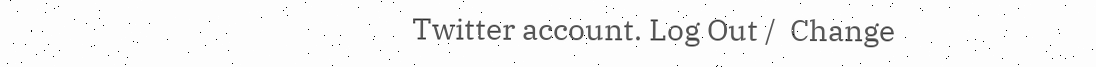Twitter account. Log Out /  Change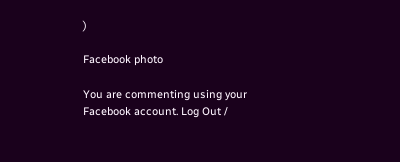)

Facebook photo

You are commenting using your Facebook account. Log Out /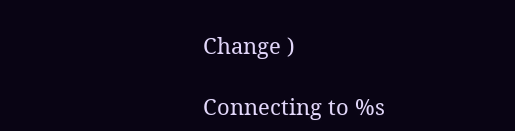Change )

Connecting to %s